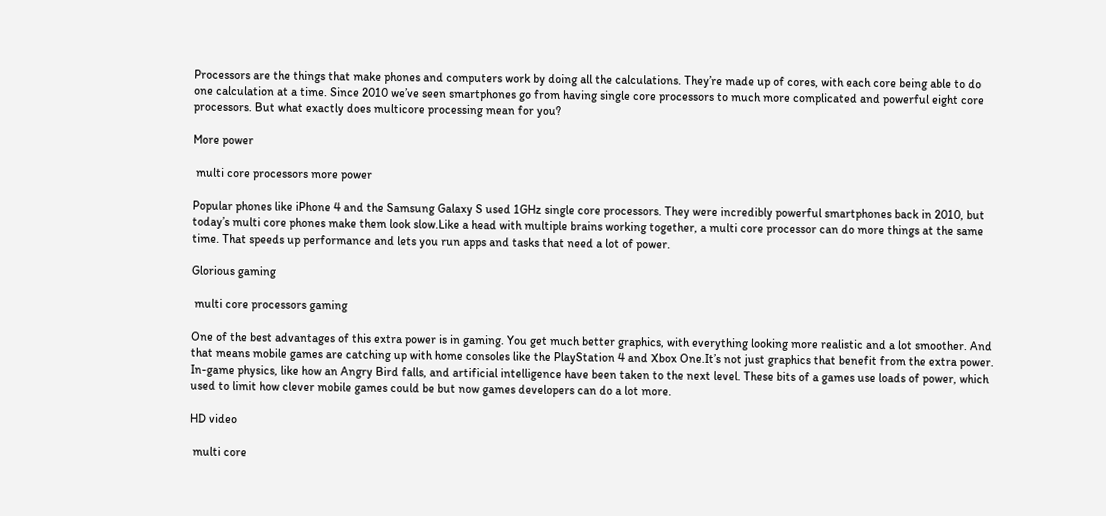Processors are the things that make phones and computers work by doing all the calculations. They’re made up of cores, with each core being able to do one calculation at a time. Since 2010 we’ve seen smartphones go from having single core processors to much more complicated and powerful eight core processors. But what exactly does multicore processing mean for you?

More power

 multi core processors more power

Popular phones like iPhone 4 and the Samsung Galaxy S used 1GHz single core processors. They were incredibly powerful smartphones back in 2010, but today’s multi core phones make them look slow.Like a head with multiple brains working together, a multi core processor can do more things at the same time. That speeds up performance and lets you run apps and tasks that need a lot of power.

Glorious gaming

 multi core processors gaming

One of the best advantages of this extra power is in gaming. You get much better graphics, with everything looking more realistic and a lot smoother. And that means mobile games are catching up with home consoles like the PlayStation 4 and Xbox One.It’s not just graphics that benefit from the extra power. In-game physics, like how an Angry Bird falls, and artificial intelligence have been taken to the next level. These bits of a games use loads of power, which used to limit how clever mobile games could be but now games developers can do a lot more.

HD video

 multi core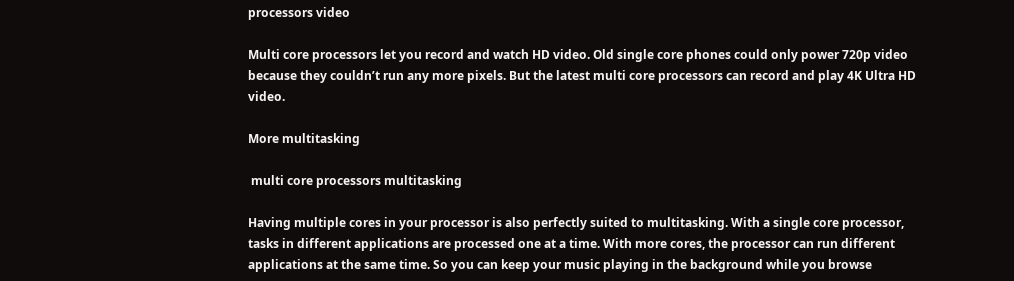processors video

Multi core processors let you record and watch HD video. Old single core phones could only power 720p video because they couldn’t run any more pixels. But the latest multi core processors can record and play 4K Ultra HD video.

More multitasking

 multi core processors multitasking

Having multiple cores in your processor is also perfectly suited to multitasking. With a single core processor, tasks in different applications are processed one at a time. With more cores, the processor can run different applications at the same time. So you can keep your music playing in the background while you browse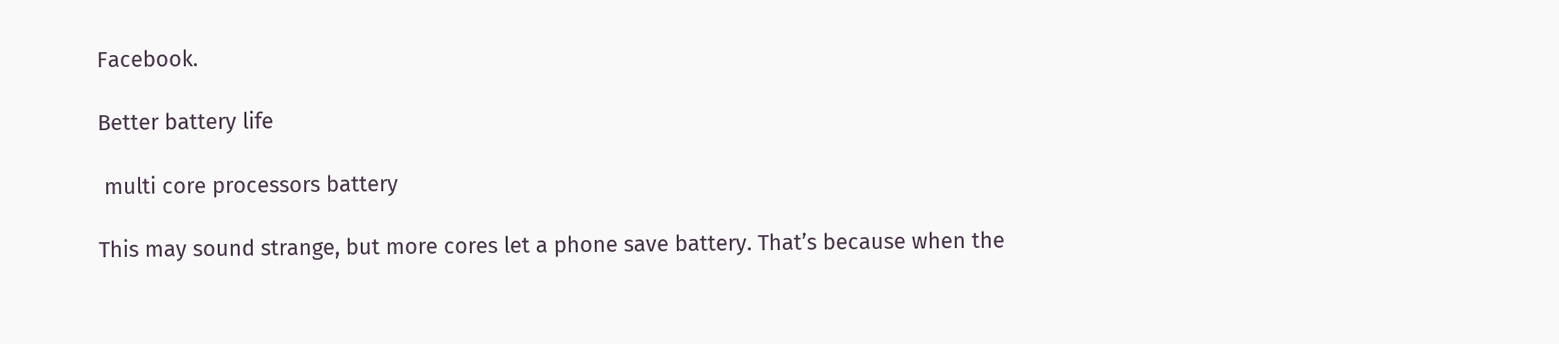Facebook.

Better battery life

 multi core processors battery

This may sound strange, but more cores let a phone save battery. That’s because when the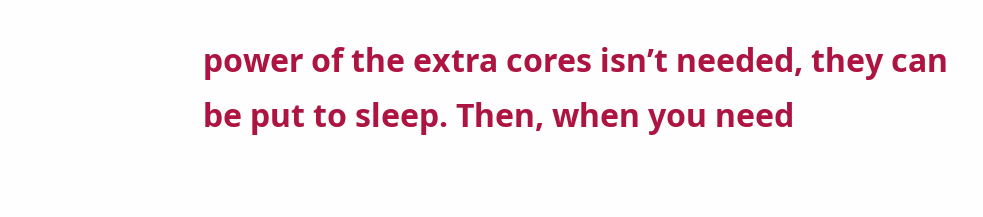power of the extra cores isn’t needed, they can be put to sleep. Then, when you need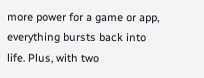more power for a game or app, everything bursts back into life. Plus, with two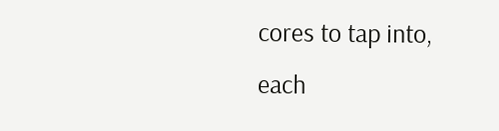cores to tap into, each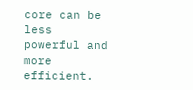core can be less powerful and more efficient.